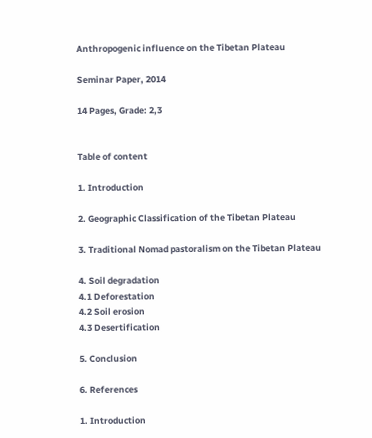Anthropogenic influence on the Tibetan Plateau

Seminar Paper, 2014

14 Pages, Grade: 2,3


Table of content

1. Introduction

2. Geographic Classification of the Tibetan Plateau

3. Traditional Nomad pastoralism on the Tibetan Plateau

4. Soil degradation
4.1 Deforestation
4.2 Soil erosion
4.3 Desertification

5. Conclusion

6. References

1. Introduction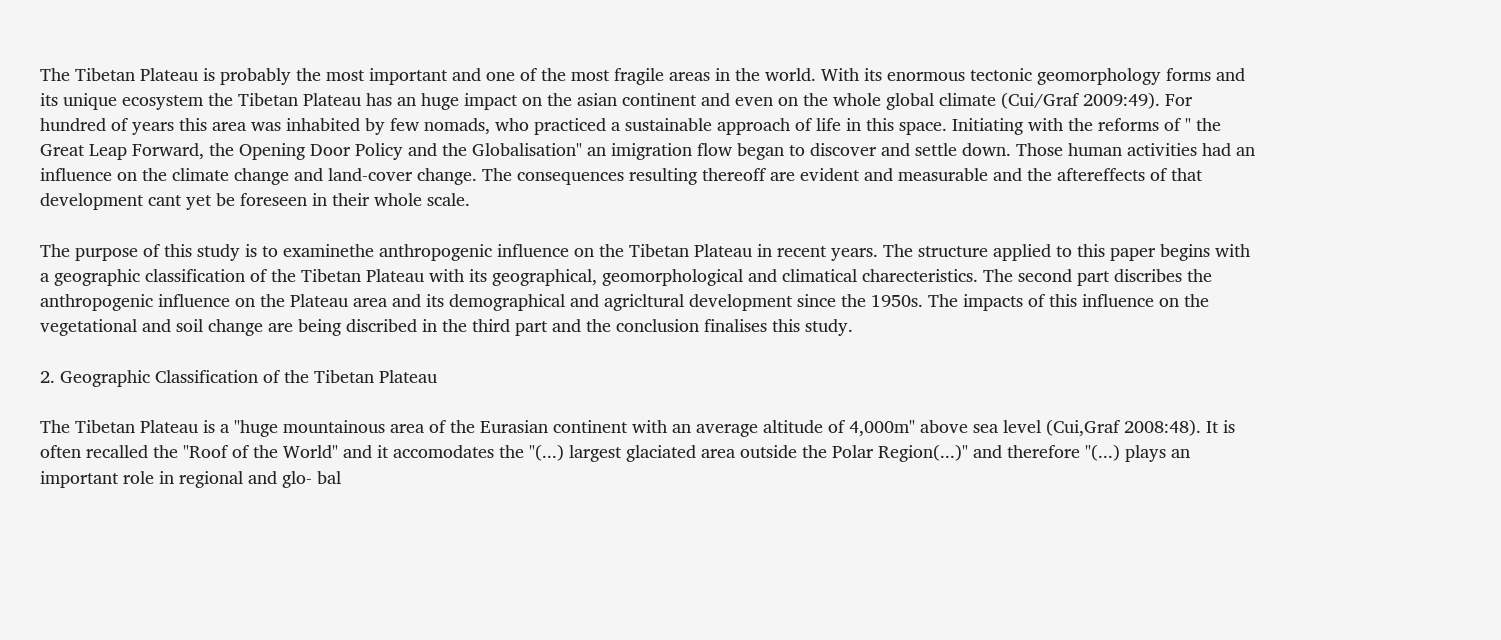The Tibetan Plateau is probably the most important and one of the most fragile areas in the world. With its enormous tectonic geomorphology forms and its unique ecosystem the Tibetan Plateau has an huge impact on the asian continent and even on the whole global climate (Cui/Graf 2009:49). For hundred of years this area was inhabited by few nomads, who practiced a sustainable approach of life in this space. Initiating with the reforms of " the Great Leap Forward, the Opening Door Policy and the Globalisation" an imigration flow began to discover and settle down. Those human activities had an influence on the climate change and land-cover change. The consequences resulting thereoff are evident and measurable and the aftereffects of that development cant yet be foreseen in their whole scale.

The purpose of this study is to examinethe anthropogenic influence on the Tibetan Plateau in recent years. The structure applied to this paper begins with a geographic classification of the Tibetan Plateau with its geographical, geomorphological and climatical charecteristics. The second part discribes the anthropogenic influence on the Plateau area and its demographical and agricltural development since the 1950s. The impacts of this influence on the vegetational and soil change are being discribed in the third part and the conclusion finalises this study.

2. Geographic Classification of the Tibetan Plateau

The Tibetan Plateau is a "huge mountainous area of the Eurasian continent with an average altitude of 4,000m" above sea level (Cui,Graf 2008:48). It is often recalled the "Roof of the World" and it accomodates the "(...) largest glaciated area outside the Polar Region(...)" and therefore "(...) plays an important role in regional and glo- bal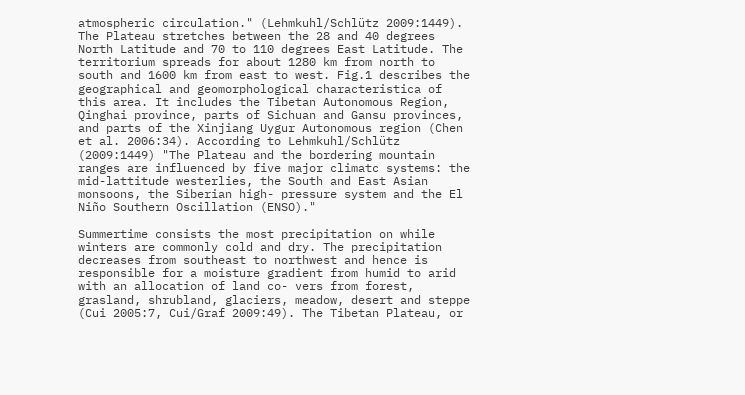atmospheric circulation." (Lehmkuhl/Schlütz 2009:1449). The Plateau stretches between the 28 and 40 degrees North Latitude and 70 to 110 degrees East Latitude. The territorium spreads for about 1280 km from north to south and 1600 km from east to west. Fig.1 describes the geographical and geomorphological characteristica of this area. It includes the Tibetan Autonomous Region, Qinghai province, parts of Sichuan and Gansu provinces, and parts of the Xinjiang Uygur Autonomous region (Chen et al. 2006:34). According to Lehmkuhl/Schlütz (2009:1449) "The Plateau and the bordering mountain ranges are influenced by five major climatc systems: the mid-lattitude westerlies, the South and East Asian monsoons, the Siberian high- pressure system and the El Niño Southern Oscillation (ENSO)."

Summertime consists the most precipitation on while winters are commonly cold and dry. The precipitation decreases from southeast to northwest and hence is responsible for a moisture gradient from humid to arid with an allocation of land co- vers from forest, grasland, shrubland, glaciers, meadow, desert and steppe (Cui 2005:7, Cui/Graf 2009:49). The Tibetan Plateau, or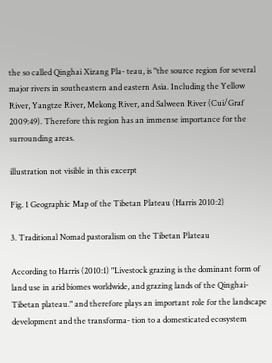the so called Qinghai Xizang Pla- teau, is "the source region for several major rivers in southeastern and eastern Asia. Including the Yellow River, Yangtze River, Mekong River, and Salween River (Cui/Graf 2009:49). Therefore this region has an immense importance for the surrounding areas.

illustration not visible in this excerpt

Fig. 1 Geographic Map of the Tibetan Plateau (Harris 2010:2)

3. Traditional Nomad pastoralism on the Tibetan Plateau

According to Harris (2010:1) "Livestock grazing is the dominant form of land use in arid biomes worldwide, and grazing lands of the Qinghai-Tibetan plateau." and therefore plays an important role for the landscape development and the transforma- tion to a domesticated ecosystem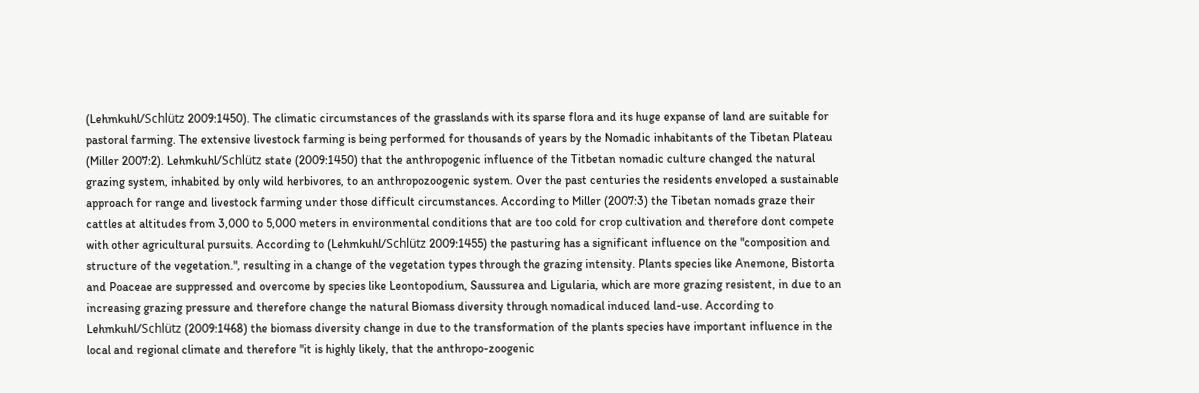(Lehmkuhl/Schlütz 2009:1450). The climatic circumstances of the grasslands with its sparse flora and its huge expanse of land are suitable for pastoral farming. The extensive livestock farming is being performed for thousands of years by the Nomadic inhabitants of the Tibetan Plateau (Miller 2007:2). Lehmkuhl/Schlütz state (2009:1450) that the anthropogenic influence of the Titbetan nomadic culture changed the natural grazing system, inhabited by only wild herbivores, to an anthropozoogenic system. Over the past centuries the residents enveloped a sustainable approach for range and livestock farming under those difficult circumstances. According to Miller (2007:3) the Tibetan nomads graze their cattles at altitudes from 3,000 to 5,000 meters in environmental conditions that are too cold for crop cultivation and therefore dont compete with other agricultural pursuits. According to (Lehmkuhl/Schlütz 2009:1455) the pasturing has a significant influence on the "composition and structure of the vegetation.", resulting in a change of the vegetation types through the grazing intensity. Plants species like Anemone, Bistorta and Poaceae are suppressed and overcome by species like Leontopodium, Saussurea and Ligularia, which are more grazing resistent, in due to an increasing grazing pressure and therefore change the natural Biomass diversity through nomadical induced land-use. According to Lehmkuhl/Schlütz (2009:1468) the biomass diversity change in due to the transformation of the plants species have important influence in the local and regional climate and therefore "it is highly likely, that the anthropo-zoogenic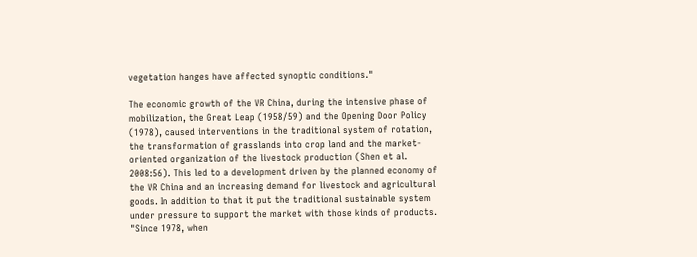vegetation hanges have affected synoptic conditions."

The economic growth of the VR China, during the intensive phase of mobilization, the Great Leap (1958/59) and the Opening Door Policy (1978), caused interventions in the traditional system of rotation, the transformation of grasslands into crop land and the market-oriented organization of the livestock production (Shen et al. 2008:56). This led to a development driven by the planned economy of the VR China and an increasing demand for livestock and agricultural goods. In addition to that it put the traditional sustainable system under pressure to support the market with those kinds of products. "Since 1978, when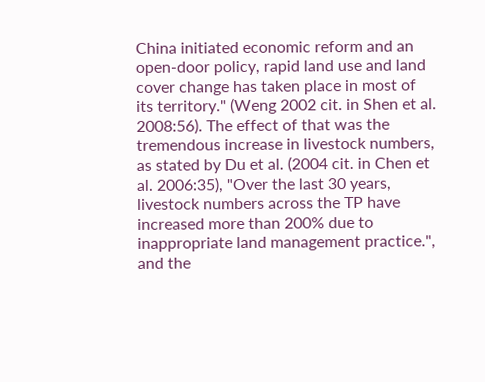China initiated economic reform and an open-door policy, rapid land use and land cover change has taken place in most of its territory." (Weng 2002 cit. in Shen et al. 2008:56). The effect of that was the tremendous increase in livestock numbers, as stated by Du et al. (2004 cit. in Chen et al. 2006:35), "Over the last 30 years, livestock numbers across the TP have increased more than 200% due to inappropriate land management practice.", and the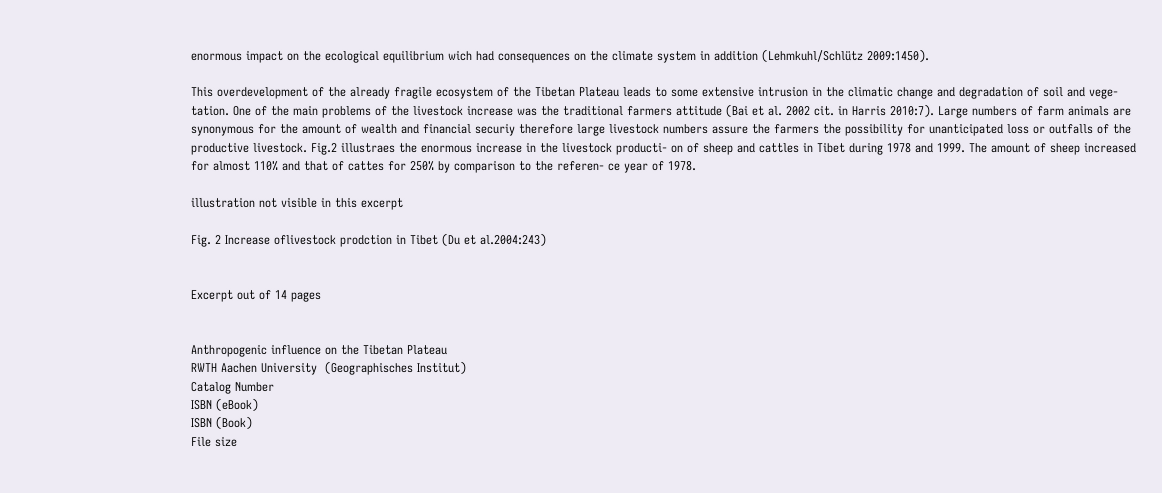enormous impact on the ecological equilibrium wich had consequences on the climate system in addition (Lehmkuhl/Schlütz 2009:1450).

This overdevelopment of the already fragile ecosystem of the Tibetan Plateau leads to some extensive intrusion in the climatic change and degradation of soil and vege- tation. One of the main problems of the livestock increase was the traditional farmers attitude (Bai et al. 2002 cit. in Harris 2010:7). Large numbers of farm animals are synonymous for the amount of wealth and financial securiy therefore large livestock numbers assure the farmers the possibility for unanticipated loss or outfalls of the productive livestock. Fig.2 illustraes the enormous increase in the livestock producti- on of sheep and cattles in Tibet during 1978 and 1999. The amount of sheep increased for almost 110% and that of cattes for 250% by comparison to the referen- ce year of 1978.

illustration not visible in this excerpt

Fig. 2 Increase oflivestock prodction in Tibet (Du et al.2004:243)


Excerpt out of 14 pages


Anthropogenic influence on the Tibetan Plateau
RWTH Aachen University  (Geographisches Institut)
Catalog Number
ISBN (eBook)
ISBN (Book)
File size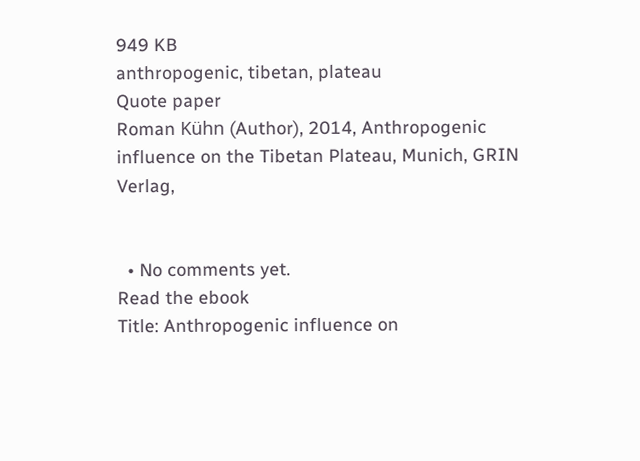949 KB
anthropogenic, tibetan, plateau
Quote paper
Roman Kühn (Author), 2014, Anthropogenic influence on the Tibetan Plateau, Munich, GRIN Verlag,


  • No comments yet.
Read the ebook
Title: Anthropogenic influence on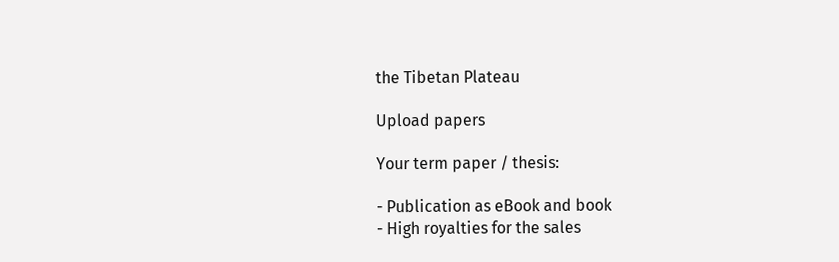the Tibetan Plateau

Upload papers

Your term paper / thesis:

- Publication as eBook and book
- High royalties for the sales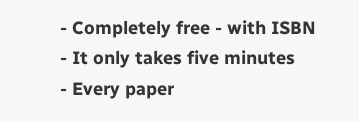- Completely free - with ISBN
- It only takes five minutes
- Every paper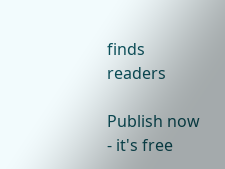finds readers

Publish now - it's free